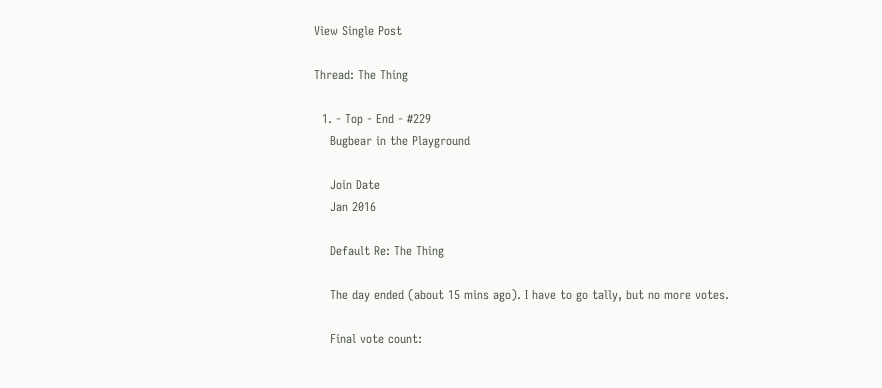View Single Post

Thread: The Thing

  1. - Top - End - #229
    Bugbear in the Playground

    Join Date
    Jan 2016

    Default Re: The Thing

    The day ended (about 15 mins ago). I have to go tally, but no more votes.

    Final vote count: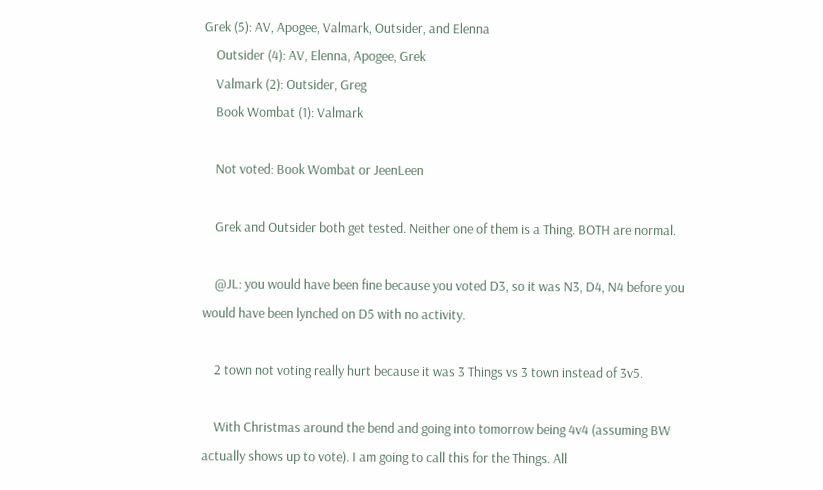Grek (5): AV, Apogee, Valmark, Outsider, and Elenna
    Outsider (4): AV, Elenna, Apogee, Grek
    Valmark (2): Outsider, Greg
    Book Wombat (1): Valmark

    Not voted: Book Wombat or JeenLeen

    Grek and Outsider both get tested. Neither one of them is a Thing. BOTH are normal.

    @JL: you would have been fine because you voted D3, so it was N3, D4, N4 before you would have been lynched on D5 with no activity.

    2 town not voting really hurt because it was 3 Things vs 3 town instead of 3v5.

    With Christmas around the bend and going into tomorrow being 4v4 (assuming BW actually shows up to vote). I am going to call this for the Things. All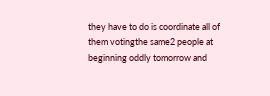they have to do is coordinate all of them votingthe same2 people at beginning oddly tomorrow and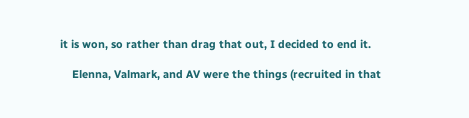it is won, so rather than drag that out, I decided to end it.

    Elenna, Valmark, and AV were the things (recruited in that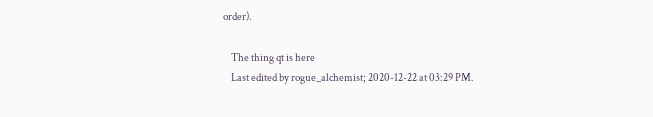order).

    The thing qt is here
    Last edited by rogue_alchemist; 2020-12-22 at 03:29 PM.